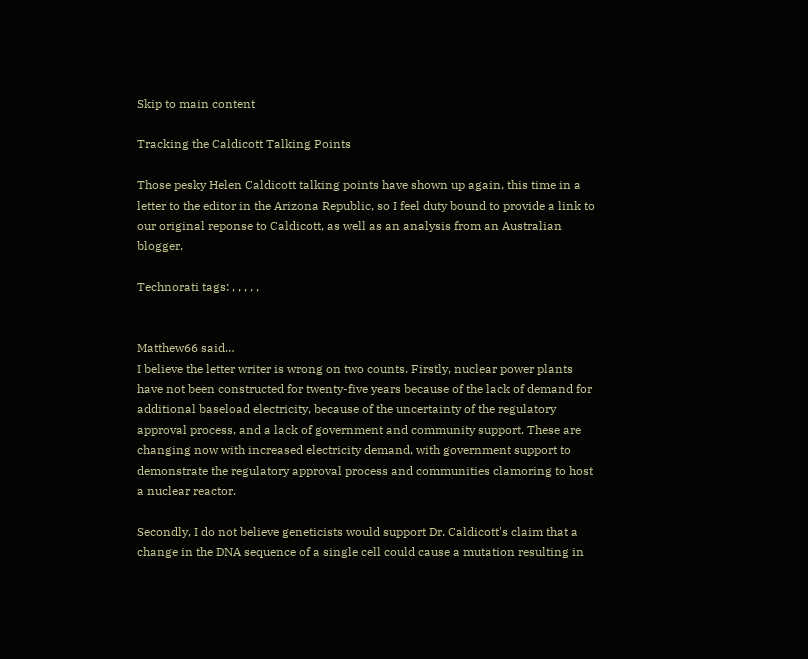Skip to main content

Tracking the Caldicott Talking Points

Those pesky Helen Caldicott talking points have shown up again, this time in a letter to the editor in the Arizona Republic, so I feel duty bound to provide a link to our original reponse to Caldicott, as well as an analysis from an Australian blogger.

Technorati tags: , , , , ,


Matthew66 said…
I believe the letter writer is wrong on two counts. Firstly, nuclear power plants have not been constructed for twenty-five years because of the lack of demand for additional baseload electricity, because of the uncertainty of the regulatory approval process, and a lack of government and community support. These are changing now with increased electricity demand, with government support to demonstrate the regulatory approval process and communities clamoring to host a nuclear reactor.

Secondly, I do not believe geneticists would support Dr. Caldicott's claim that a change in the DNA sequence of a single cell could cause a mutation resulting in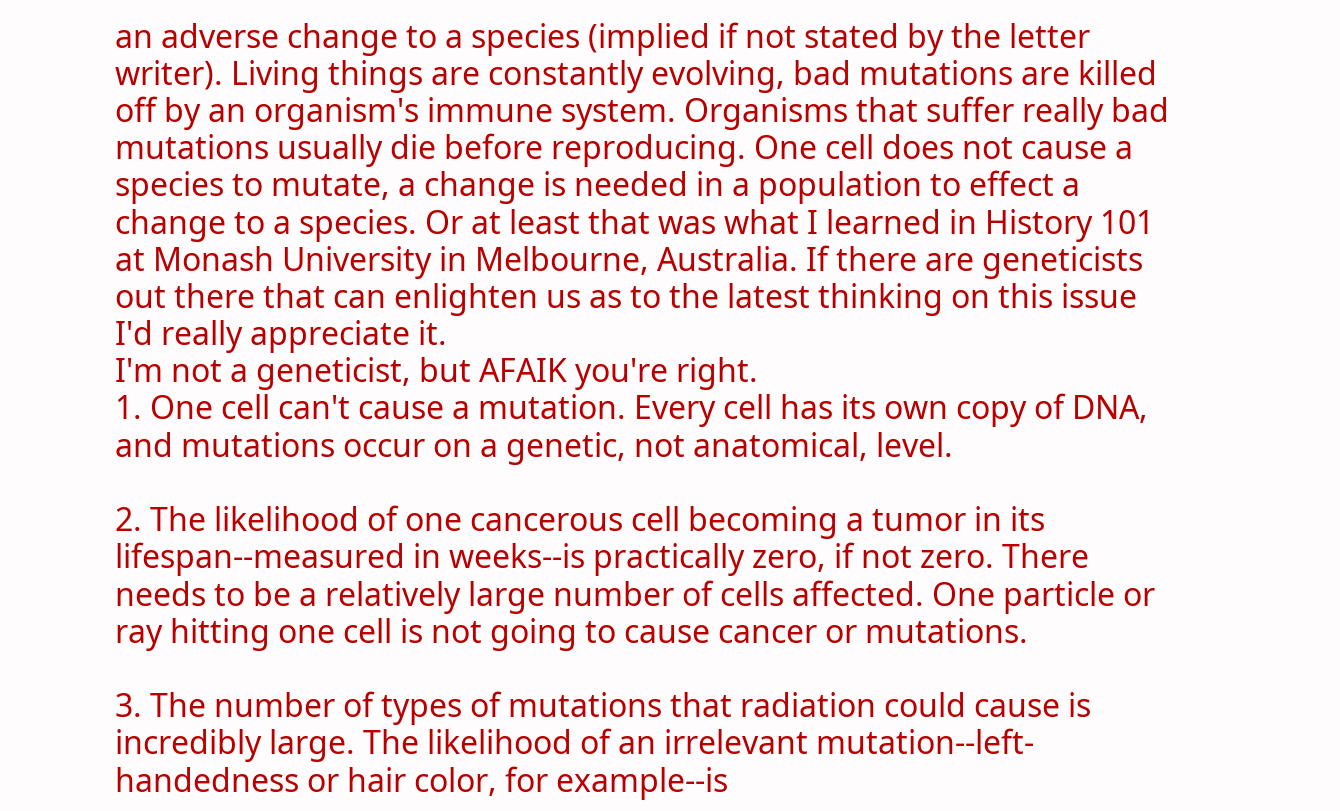an adverse change to a species (implied if not stated by the letter writer). Living things are constantly evolving, bad mutations are killed off by an organism's immune system. Organisms that suffer really bad mutations usually die before reproducing. One cell does not cause a species to mutate, a change is needed in a population to effect a change to a species. Or at least that was what I learned in History 101 at Monash University in Melbourne, Australia. If there are geneticists out there that can enlighten us as to the latest thinking on this issue I'd really appreciate it.
I'm not a geneticist, but AFAIK you're right.
1. One cell can't cause a mutation. Every cell has its own copy of DNA, and mutations occur on a genetic, not anatomical, level.

2. The likelihood of one cancerous cell becoming a tumor in its lifespan--measured in weeks--is practically zero, if not zero. There needs to be a relatively large number of cells affected. One particle or ray hitting one cell is not going to cause cancer or mutations.

3. The number of types of mutations that radiation could cause is incredibly large. The likelihood of an irrelevant mutation--left-handedness or hair color, for example--is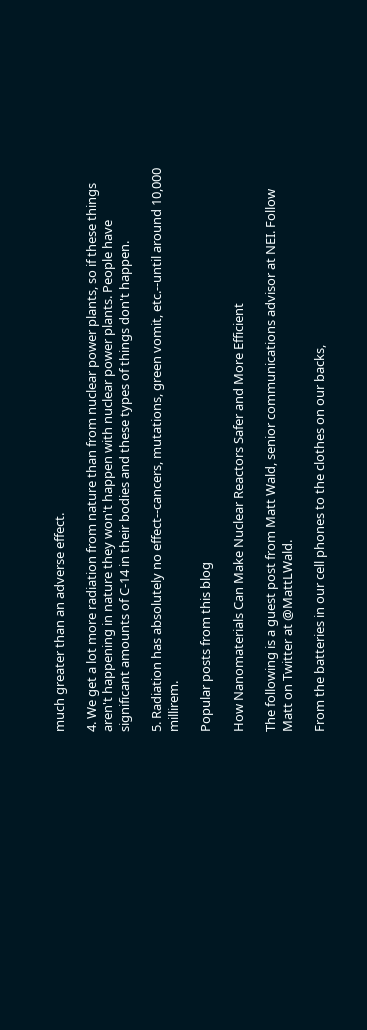much greater than an adverse effect.

4. We get a lot more radiation from nature than from nuclear power plants, so if these things aren't happening in nature they won't happen with nuclear power plants. People have significant amounts of C-14 in their bodies and these types of things don't happen.

5. Radiation has absolutely no effect--cancers, mutations, green vomit, etc.--until around 10,000 millirem.

Popular posts from this blog

How Nanomaterials Can Make Nuclear Reactors Safer and More Efficient

The following is a guest post from Matt Wald, senior communications advisor at NEI. Follow Matt on Twitter at @MattLWald.

From the batteries in our cell phones to the clothes on our backs,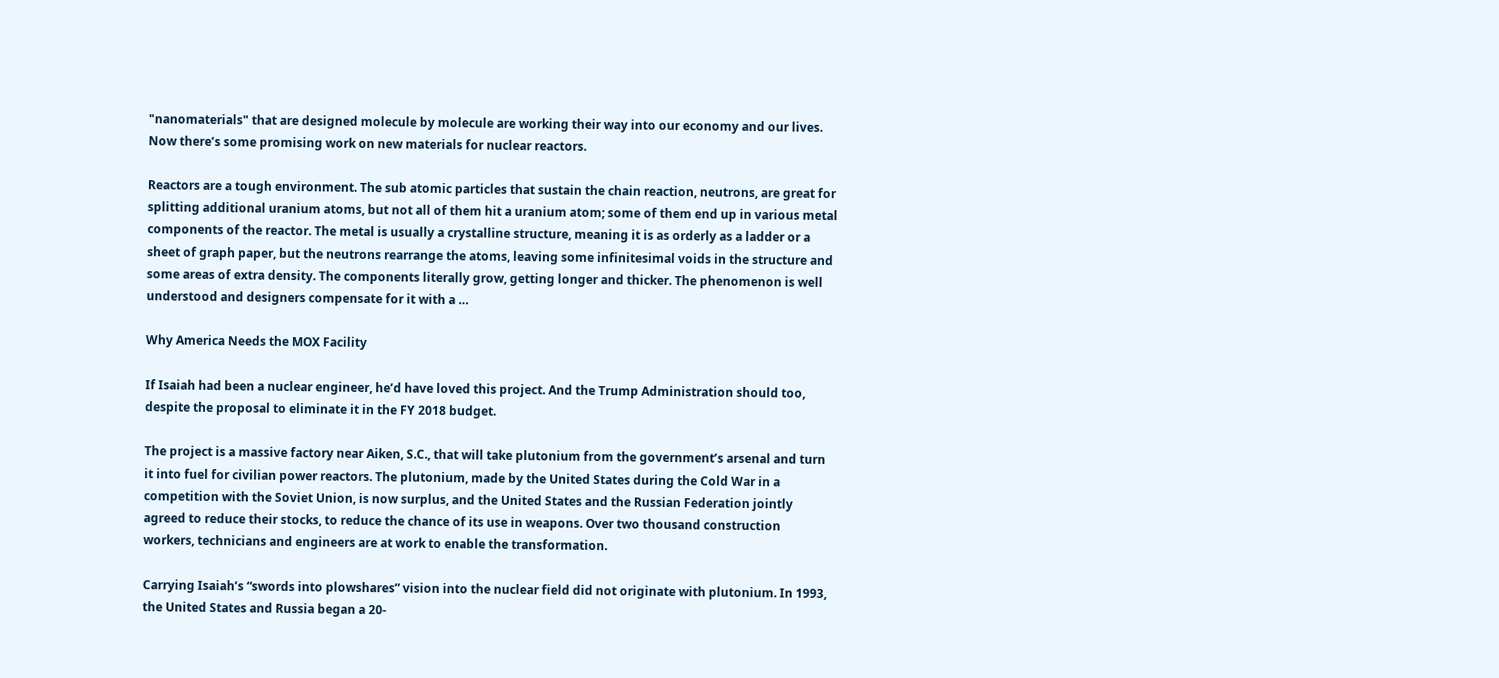"nanomaterials" that are designed molecule by molecule are working their way into our economy and our lives. Now there’s some promising work on new materials for nuclear reactors.

Reactors are a tough environment. The sub atomic particles that sustain the chain reaction, neutrons, are great for splitting additional uranium atoms, but not all of them hit a uranium atom; some of them end up in various metal components of the reactor. The metal is usually a crystalline structure, meaning it is as orderly as a ladder or a sheet of graph paper, but the neutrons rearrange the atoms, leaving some infinitesimal voids in the structure and some areas of extra density. The components literally grow, getting longer and thicker. The phenomenon is well understood and designers compensate for it with a …

Why America Needs the MOX Facility

If Isaiah had been a nuclear engineer, he’d have loved this project. And the Trump Administration should too, despite the proposal to eliminate it in the FY 2018 budget.

The project is a massive factory near Aiken, S.C., that will take plutonium from the government’s arsenal and turn it into fuel for civilian power reactors. The plutonium, made by the United States during the Cold War in a competition with the Soviet Union, is now surplus, and the United States and the Russian Federation jointly agreed to reduce their stocks, to reduce the chance of its use in weapons. Over two thousand construction workers, technicians and engineers are at work to enable the transformation.

Carrying Isaiah’s “swords into plowshares” vision into the nuclear field did not originate with plutonium. In 1993, the United States and Russia began a 20-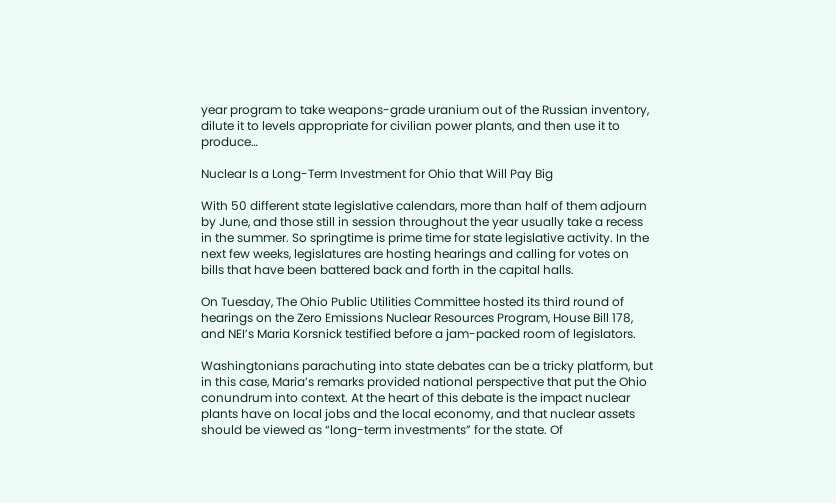year program to take weapons-grade uranium out of the Russian inventory, dilute it to levels appropriate for civilian power plants, and then use it to produce…

Nuclear Is a Long-Term Investment for Ohio that Will Pay Big

With 50 different state legislative calendars, more than half of them adjourn by June, and those still in session throughout the year usually take a recess in the summer. So springtime is prime time for state legislative activity. In the next few weeks, legislatures are hosting hearings and calling for votes on bills that have been battered back and forth in the capital halls.

On Tuesday, The Ohio Public Utilities Committee hosted its third round of hearings on the Zero Emissions Nuclear Resources Program, House Bill 178, and NEI’s Maria Korsnick testified before a jam-packed room of legislators.

Washingtonians parachuting into state debates can be a tricky platform, but in this case, Maria’s remarks provided national perspective that put the Ohio conundrum into context. At the heart of this debate is the impact nuclear plants have on local jobs and the local economy, and that nuclear assets should be viewed as “long-term investments” for the state. Of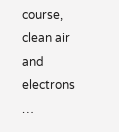course, clean air and electrons …